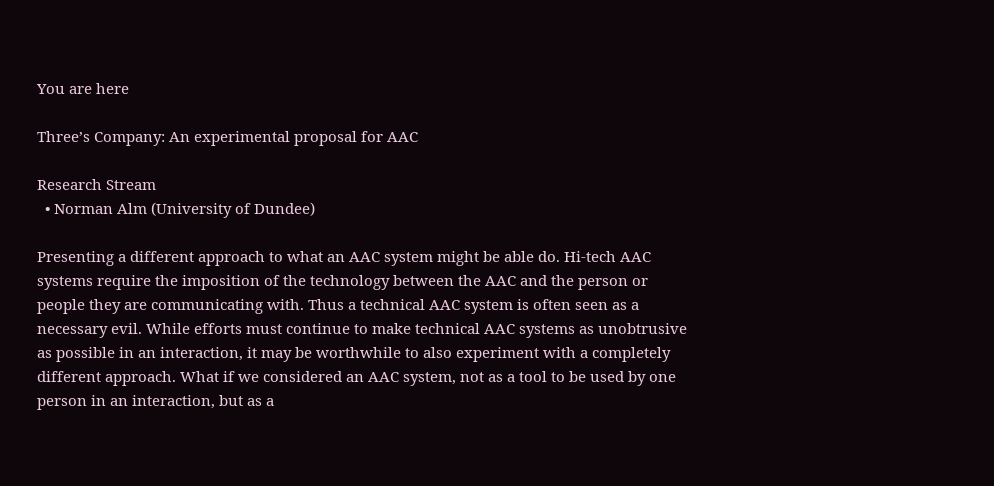You are here

Three’s Company: An experimental proposal for AAC

Research Stream
  • Norman Alm (University of Dundee)

Presenting a different approach to what an AAC system might be able do. Hi-tech AAC systems require the imposition of the technology between the AAC and the person or people they are communicating with. Thus a technical AAC system is often seen as a necessary evil. While efforts must continue to make technical AAC systems as unobtrusive as possible in an interaction, it may be worthwhile to also experiment with a completely different approach. What if we considered an AAC system, not as a tool to be used by one person in an interaction, but as a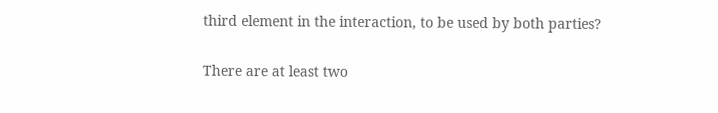third element in the interaction, to be used by both parties?

There are at least two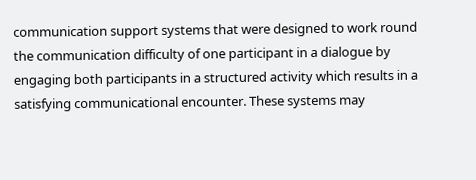communication support systems that were designed to work round the communication difficulty of one participant in a dialogue by engaging both participants in a structured activity which results in a satisfying communicational encounter. These systems may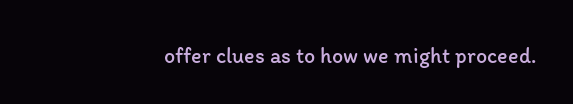offer clues as to how we might proceed.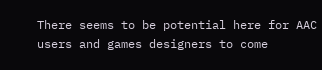There seems to be potential here for AAC users and games designers to come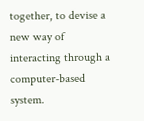together, to devise a new way of interacting through a computer-based system.